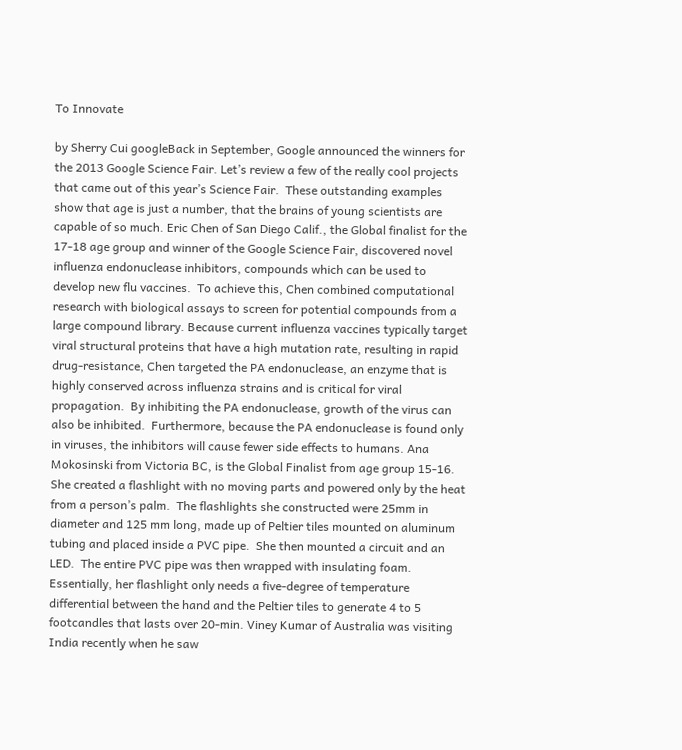To Innovate

by Sherry Cui googleBack in September, Google announced the winners for the 2013 Google Science Fair. Let’s review a few of the really cool projects that came out of this year’s Science Fair.  These outstanding examples show that age is just a number, that the brains of young scientists are capable of so much. Eric Chen of San Diego Calif., the Global finalist for the 17-18 age group and winner of the Google Science Fair, discovered novel influenza endonuclease inhibitors, compounds which can be used to develop new flu vaccines.  To achieve this, Chen combined computational research with biological assays to screen for potential compounds from a large compound library. Because current influenza vaccines typically target viral structural proteins that have a high mutation rate, resulting in rapid drug-resistance, Chen targeted the PA endonuclease, an enzyme that is highly conserved across influenza strains and is critical for viral propagation.  By inhibiting the PA endonuclease, growth of the virus can also be inhibited.  Furthermore, because the PA endonuclease is found only in viruses, the inhibitors will cause fewer side effects to humans. Ana Mokosinski from Victoria BC, is the Global Finalist from age group 15-16.  She created a flashlight with no moving parts and powered only by the heat from a person’s palm.  The flashlights she constructed were 25mm in diameter and 125 mm long, made up of Peltier tiles mounted on aluminum tubing and placed inside a PVC pipe.  She then mounted a circuit and an LED.  The entire PVC pipe was then wrapped with insulating foam. Essentially, her flashlight only needs a five-degree of temperature differential between the hand and the Peltier tiles to generate 4 to 5 footcandles that lasts over 20-min. Viney Kumar of Australia was visiting India recently when he saw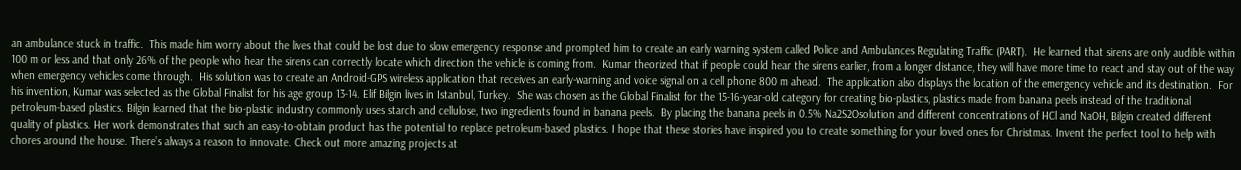an ambulance stuck in traffic.  This made him worry about the lives that could be lost due to slow emergency response and prompted him to create an early warning system called Police and Ambulances Regulating Traffic (PART).  He learned that sirens are only audible within 100 m or less and that only 26% of the people who hear the sirens can correctly locate which direction the vehicle is coming from.  Kumar theorized that if people could hear the sirens earlier, from a longer distance, they will have more time to react and stay out of the way when emergency vehicles come through.  His solution was to create an Android-GPS wireless application that receives an early-warning and voice signal on a cell phone 800 m ahead.  The application also displays the location of the emergency vehicle and its destination.  For his invention, Kumar was selected as the Global Finalist for his age group 13-14. Elif Bilgin lives in Istanbul, Turkey.  She was chosen as the Global Finalist for the 15-16-year-old category for creating bio-plastics, plastics made from banana peels instead of the traditional petroleum-based plastics. Bilgin learned that the bio-plastic industry commonly uses starch and cellulose, two ingredients found in banana peels.  By placing the banana peels in 0.5% Na2S2Osolution and different concentrations of HCl and NaOH, Bilgin created different quality of plastics. Her work demonstrates that such an easy-to-obtain product has the potential to replace petroleum-based plastics. I hope that these stories have inspired you to create something for your loved ones for Christmas. Invent the perfect tool to help with chores around the house. There’s always a reason to innovate. Check out more amazing projects at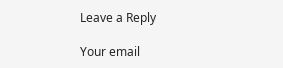Leave a Reply

Your email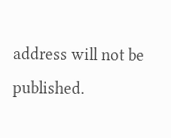address will not be published.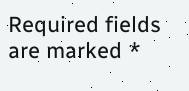Required fields are marked *